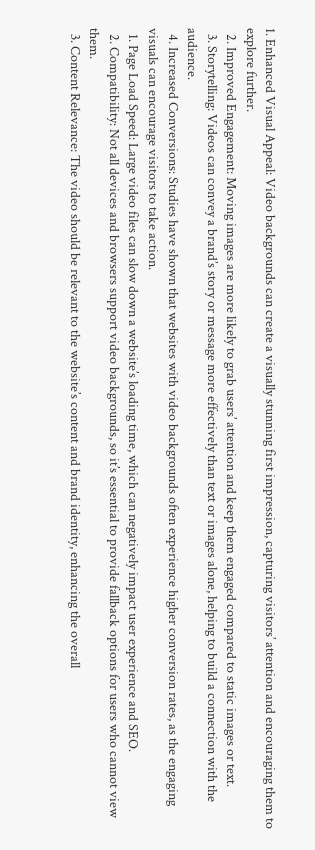1. Enhanced Visual Appeal: Video backgrounds can create a visually stunning first impression, capturing visitors’ attention and encouraging them to explore further.
  2. Improved Engagement: Moving images are more likely to grab users’ attention and keep them engaged compared to static images or text.
  3. Storytelling: Videos can convey a brand’s story or message more effectively than text or images alone, helping to build a connection with the audience.
  4. Increased Conversions: Studies have shown that websites with video backgrounds often experience higher conversion rates, as the engaging visuals can encourage visitors to take action.
  1. Page Load Speed: Large video files can slow down a website’s loading time, which can negatively impact user experience and SEO.
  2. Compatibility: Not all devices and browsers support video backgrounds, so it’s essential to provide fallback options for users who cannot view them.
  3. Content Relevance: The video should be relevant to the website’s content and brand identity, enhancing the overall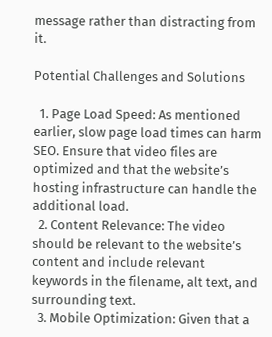message rather than distracting from it.

Potential Challenges and Solutions

  1. Page Load Speed: As mentioned earlier, slow page load times can harm SEO. Ensure that video files are optimized and that the website’s hosting infrastructure can handle the additional load.
  2. Content Relevance: The video should be relevant to the website’s content and include relevant keywords in the filename, alt text, and surrounding text.
  3. Mobile Optimization: Given that a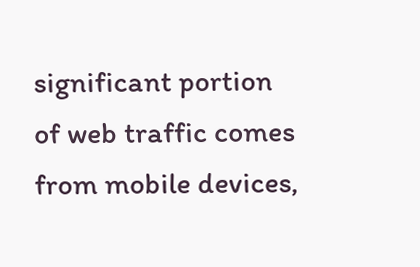significant portion of web traffic comes from mobile devices,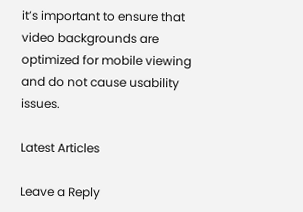it’s important to ensure that video backgrounds are optimized for mobile viewing and do not cause usability issues.

Latest Articles

Leave a Reply